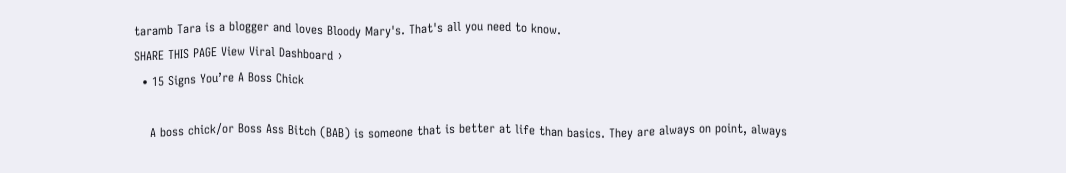taramb Tara is a blogger and loves Bloody Mary's. That's all you need to know.
SHARE THIS PAGE View Viral Dashboard ›
  • 15 Signs You’re A Boss Chick

    A boss chick/or Boss Ass Bitch (BAB) is someone that is better at life than basics. They are always on point, always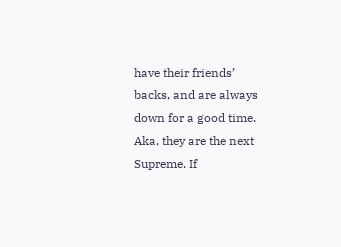have their friends’ backs, and are always down for a good time. Aka, they are the next Supreme. If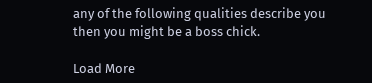any of the following qualities describe you then you might be a boss chick.

Load More